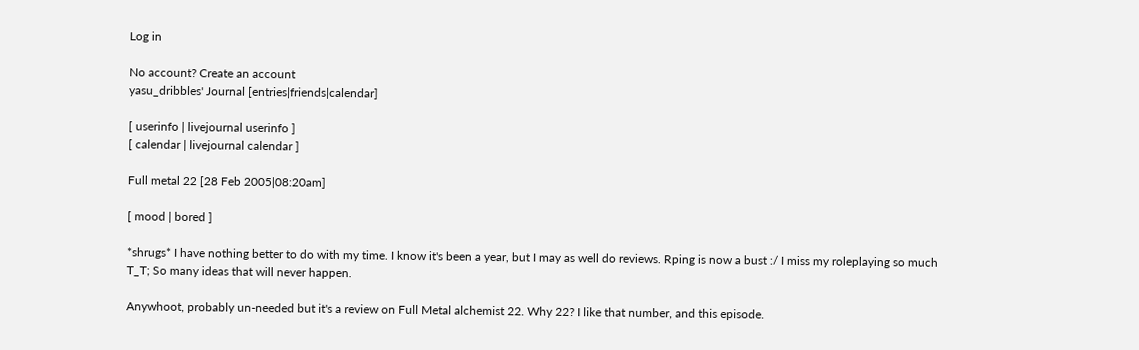Log in

No account? Create an account
yasu_dribbles' Journal [entries|friends|calendar]

[ userinfo | livejournal userinfo ]
[ calendar | livejournal calendar ]

Full metal 22 [28 Feb 2005|08:20am]

[ mood | bored ]

*shrugs* I have nothing better to do with my time. I know it's been a year, but I may as well do reviews. Rping is now a bust :/ I miss my roleplaying so much T_T; So many ideas that will never happen.

Anywhoot, probably un-needed but it's a review on Full Metal alchemist 22. Why 22? I like that number, and this episode.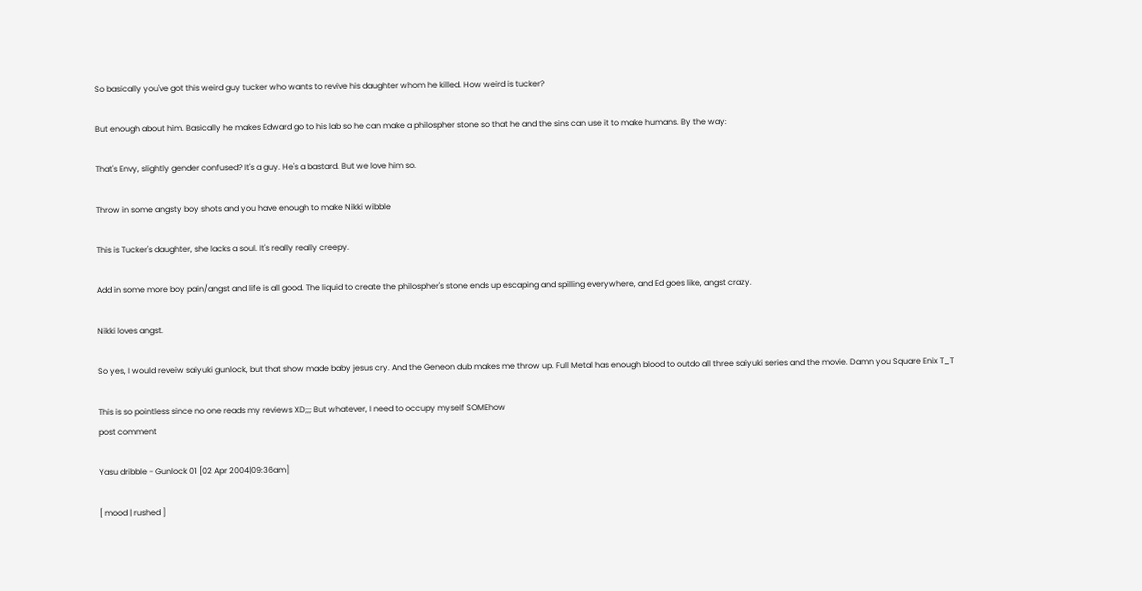So basically you've got this weird guy tucker who wants to revive his daughter whom he killed. How weird is tucker?

But enough about him. Basically he makes Edward go to his lab so he can make a philospher stone so that he and the sins can use it to make humans. By the way:

That's Envy, slightly gender confused? It's a guy. He's a bastard. But we love him so.

Throw in some angsty boy shots and you have enough to make Nikki wibble

This is Tucker's daughter, she lacks a soul. It's really really creepy.

Add in some more boy pain/angst and life is all good. The liquid to create the philospher's stone ends up escaping and spilling everywhere, and Ed goes like, angst crazy.

Nikki loves angst.

So yes, I would reveiw saiyuki gunlock, but that show made baby jesus cry. And the Geneon dub makes me throw up. Full Metal has enough blood to outdo all three saiyuki series and the movie. Damn you Square Enix T_T

This is so pointless since no one reads my reviews XD;;; But whatever, I need to occupy myself SOMEhow
post comment

Yasu dribble - Gunlock 01 [02 Apr 2004|09:36am]

[ mood | rushed ]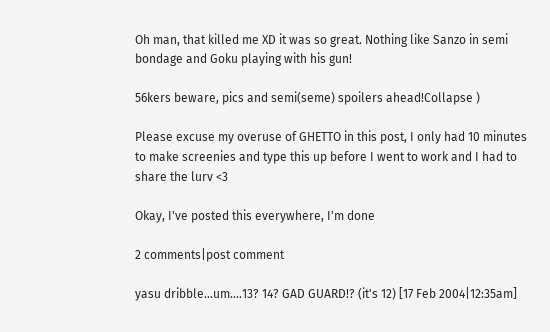Oh man, that killed me XD it was so great. Nothing like Sanzo in semi bondage and Goku playing with his gun!

56kers beware, pics and semi(seme) spoilers ahead!Collapse )

Please excuse my overuse of GHETTO in this post, I only had 10 minutes to make screenies and type this up before I went to work and I had to share the lurv <3

Okay, I've posted this everywhere, I'm done

2 comments|post comment

yasu dribble...um....13? 14? GAD GUARD!? (it's 12) [17 Feb 2004|12:35am]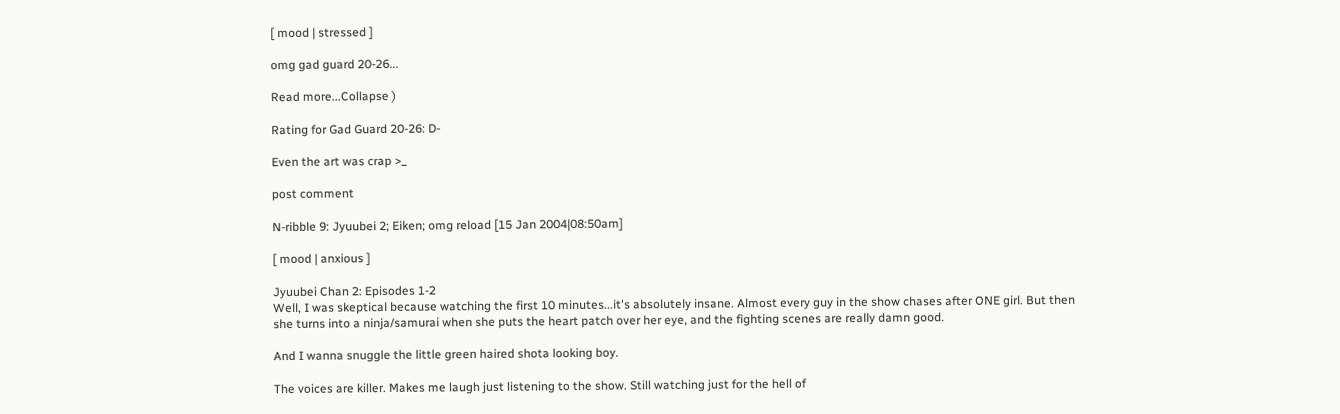[ mood | stressed ]

omg gad guard 20-26...

Read more...Collapse )

Rating for Gad Guard 20-26: D-

Even the art was crap >_

post comment

N-ribble 9: Jyuubei 2; Eiken; omg reload [15 Jan 2004|08:50am]

[ mood | anxious ]

Jyuubei Chan 2: Episodes 1-2
Well, I was skeptical because watching the first 10 minutes...it's absolutely insane. Almost every guy in the show chases after ONE girl. But then she turns into a ninja/samurai when she puts the heart patch over her eye, and the fighting scenes are really damn good.

And I wanna snuggle the little green haired shota looking boy.

The voices are killer. Makes me laugh just listening to the show. Still watching just for the hell of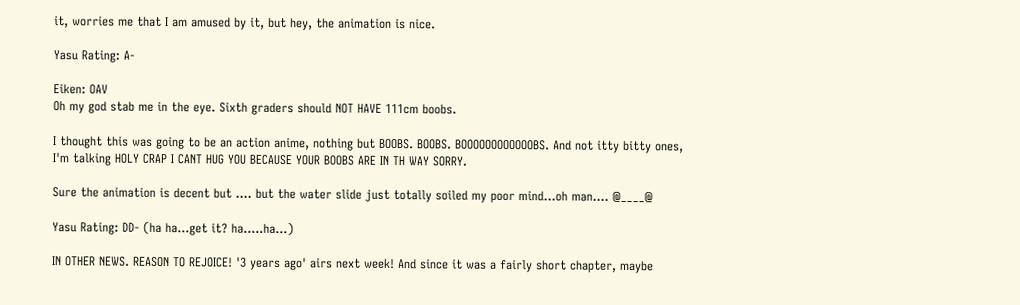it, worries me that I am amused by it, but hey, the animation is nice.

Yasu Rating: A-

Eiken: OAV
Oh my god stab me in the eye. Sixth graders should NOT HAVE 111cm boobs.

I thought this was going to be an action anime, nothing but BOOBS. BOOBS. BOOOOOOOOOOOOBS. And not itty bitty ones, I'm talking HOLY CRAP I CANT HUG YOU BECAUSE YOUR BOOBS ARE IN TH WAY SORRY.

Sure the animation is decent but .... but the water slide just totally soiled my poor mind...oh man.... @____@

Yasu Rating: DD- (ha ha...get it? ha.....ha...)

IN OTHER NEWS. REASON TO REJOICE! '3 years ago' airs next week! And since it was a fairly short chapter, maybe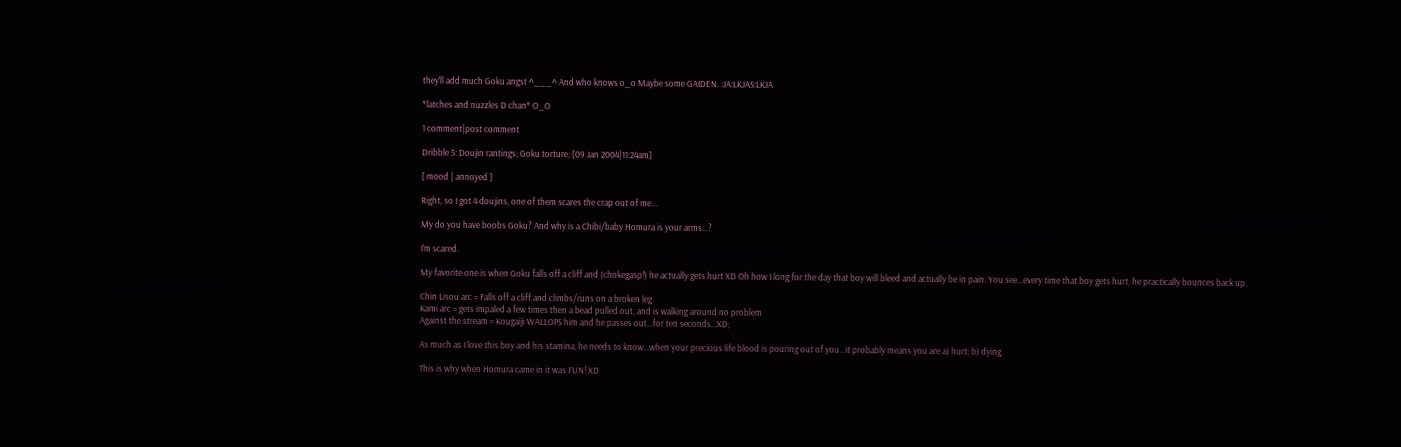they'll add much Goku angst ^___^ And who knows o_o Maybe some GAIDEN. :JA:LKJAS:LKJA

*latches and nuzzles D chan* O_O

1 comment|post comment

Dribble 5: Doujin rantings; Goku torture; [09 Jan 2004|11:24am]

[ mood | annoyed ]

Right, so I got 4 doujins, one of them scares the crap out of me...

My do you have boobs Goku? And why is a Chibi/baby Homura is your arms...?

I'm scared.

My favorite one is when Goku falls off a cliff and (chokegasp!) he actually gets hurt XD Oh how I long for the day that boy will bleed and actually be in pain. You see...every time that boy gets hurt, he practically bounces back up.

Chin Lisou arc = Falls off a cliff and climbs/runs on a broken leg
Kami arc = gets impaled a few times then a bead pulled out, and is walking around no problem
Against the stream = Kougaiji WALLOPS him and he passes out...for ten seconds...XD;

As much as I love this boy and his stamina, he needs to know...when your precious life blood is pouring out of you...it probably means you are a) hurt; b) dying.

This is why when Homura came in it was FUN! XD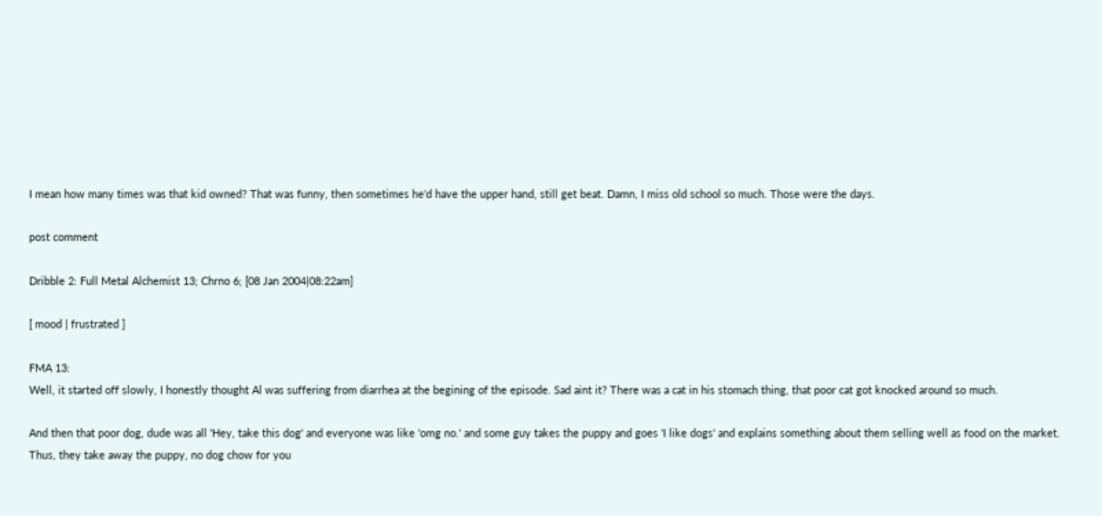I mean how many times was that kid owned? That was funny, then sometimes he'd have the upper hand, still get beat. Damn, I miss old school so much. Those were the days.

post comment

Dribble 2: Full Metal Alchemist 13; Chrno 6; [08 Jan 2004|08:22am]

[ mood | frustrated ]

FMA 13:
Well, it started off slowly, I honestly thought Al was suffering from diarrhea at the begining of the episode. Sad aint it? There was a cat in his stomach thing, that poor cat got knocked around so much.

And then that poor dog, dude was all 'Hey, take this dog' and everyone was like 'omg no.' and some guy takes the puppy and goes 'I like dogs' and explains something about them selling well as food on the market. Thus, they take away the puppy, no dog chow for you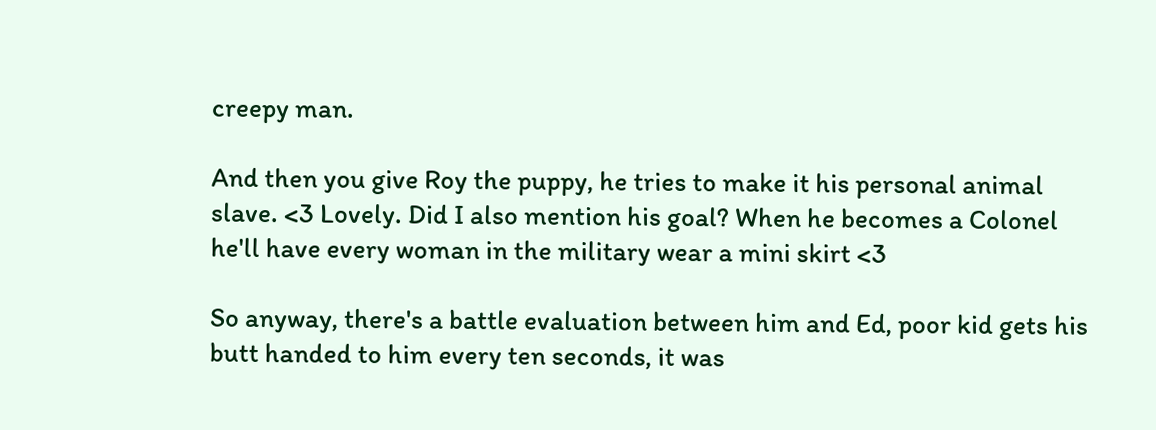creepy man.

And then you give Roy the puppy, he tries to make it his personal animal slave. <3 Lovely. Did I also mention his goal? When he becomes a Colonel he'll have every woman in the military wear a mini skirt <3

So anyway, there's a battle evaluation between him and Ed, poor kid gets his butt handed to him every ten seconds, it was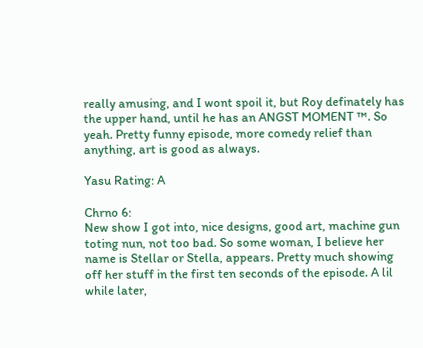really amusing, and I wont spoil it, but Roy definately has the upper hand, until he has an ANGST MOMENT ™. So yeah. Pretty funny episode, more comedy relief than anything, art is good as always.

Yasu Rating: A

Chrno 6:
New show I got into, nice designs, good art, machine gun toting nun, not too bad. So some woman, I believe her name is Stellar or Stella, appears. Pretty much showing off her stuff in the first ten seconds of the episode. A lil while later,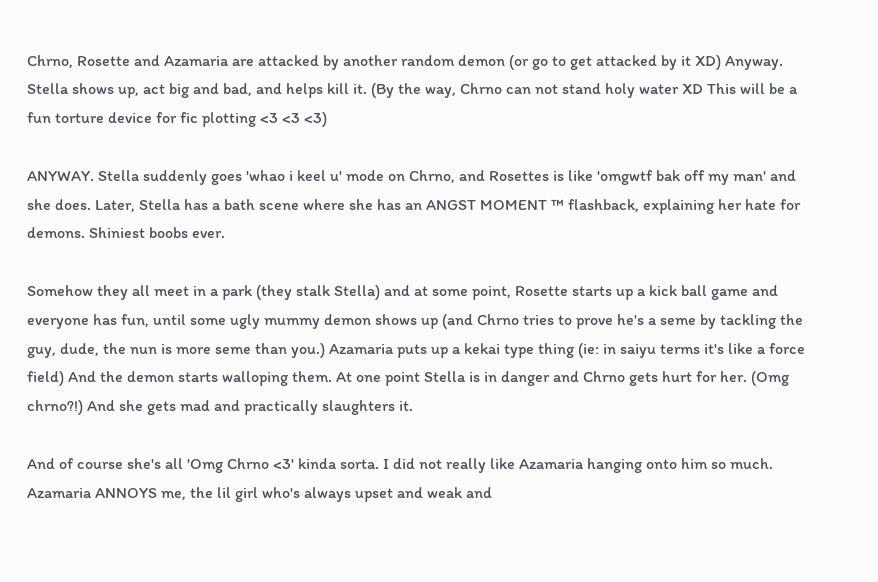Chrno, Rosette and Azamaria are attacked by another random demon (or go to get attacked by it XD) Anyway. Stella shows up, act big and bad, and helps kill it. (By the way, Chrno can not stand holy water XD This will be a fun torture device for fic plotting <3 <3 <3)

ANYWAY. Stella suddenly goes 'whao i keel u' mode on Chrno, and Rosettes is like 'omgwtf bak off my man' and she does. Later, Stella has a bath scene where she has an ANGST MOMENT ™ flashback, explaining her hate for demons. Shiniest boobs ever.

Somehow they all meet in a park (they stalk Stella) and at some point, Rosette starts up a kick ball game and everyone has fun, until some ugly mummy demon shows up (and Chrno tries to prove he's a seme by tackling the guy, dude, the nun is more seme than you.) Azamaria puts up a kekai type thing (ie: in saiyu terms it's like a force field) And the demon starts walloping them. At one point Stella is in danger and Chrno gets hurt for her. (Omg chrno?!) And she gets mad and practically slaughters it.

And of course she's all 'Omg Chrno <3' kinda sorta. I did not really like Azamaria hanging onto him so much. Azamaria ANNOYS me, the lil girl who's always upset and weak and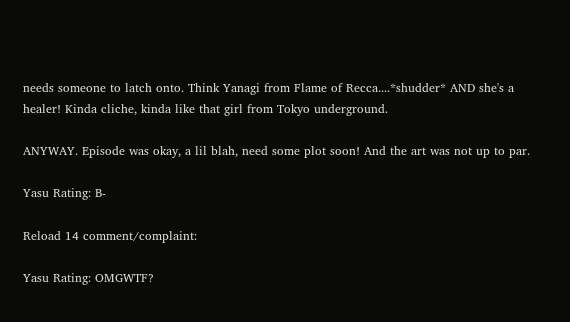needs someone to latch onto. Think Yanagi from Flame of Recca....*shudder* AND she's a healer! Kinda cliche, kinda like that girl from Tokyo underground.

ANYWAY. Episode was okay, a lil blah, need some plot soon! And the art was not up to par.

Yasu Rating: B-

Reload 14 comment/complaint:

Yasu Rating: OMGWTF?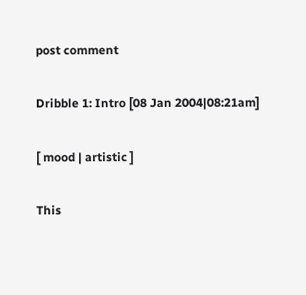post comment

Dribble 1: Intro [08 Jan 2004|08:21am]

[ mood | artistic ]

This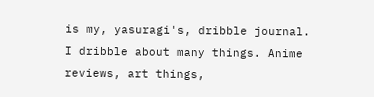is my, yasuragi's, dribble journal. I dribble about many things. Anime reviews, art things,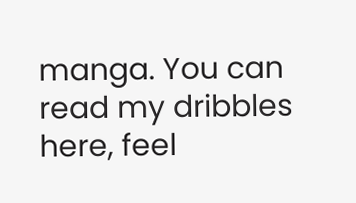manga. You can read my dribbles here, feel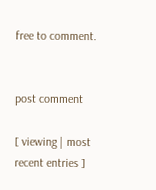free to comment.


post comment

[ viewing | most recent entries ]